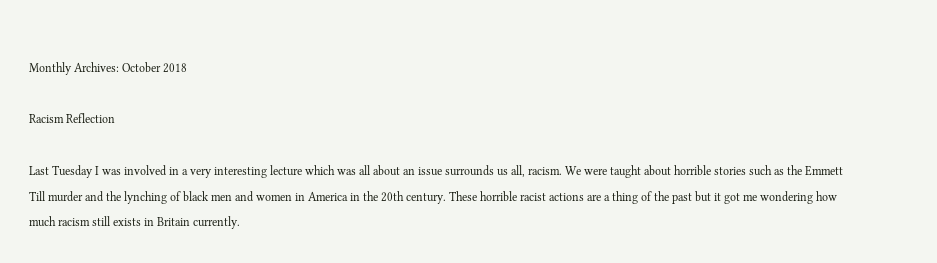Monthly Archives: October 2018

Racism Reflection

Last Tuesday I was involved in a very interesting lecture which was all about an issue surrounds us all, racism. We were taught about horrible stories such as the Emmett Till murder and the lynching of black men and women in America in the 20th century. These horrible racist actions are a thing of the past but it got me wondering how much racism still exists in Britain currently.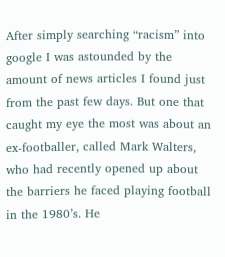After simply searching “racism” into google I was astounded by the amount of news articles I found just from the past few days. But one that caught my eye the most was about an ex-footballer, called Mark Walters, who had recently opened up about the barriers he faced playing football in the 1980’s. He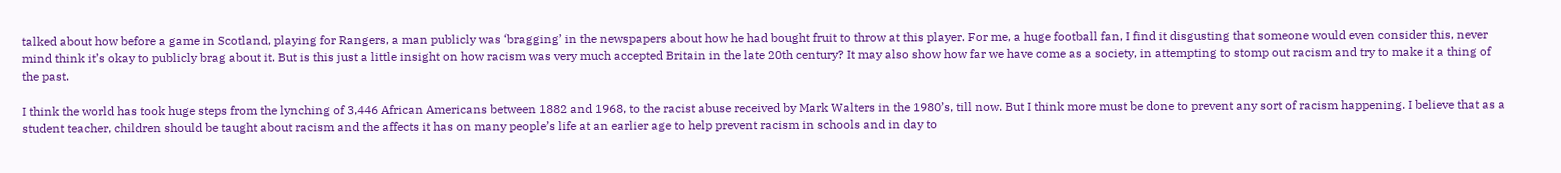talked about how before a game in Scotland, playing for Rangers, a man publicly was ‘bragging’ in the newspapers about how he had bought fruit to throw at this player. For me, a huge football fan, I find it disgusting that someone would even consider this, never mind think it’s okay to publicly brag about it. But is this just a little insight on how racism was very much accepted Britain in the late 20th century? It may also show how far we have come as a society, in attempting to stomp out racism and try to make it a thing of the past.

I think the world has took huge steps from the lynching of 3,446 African Americans between 1882 and 1968, to the racist abuse received by Mark Walters in the 1980’s, till now. But I think more must be done to prevent any sort of racism happening. I believe that as a student teacher, children should be taught about racism and the affects it has on many people’s life at an earlier age to help prevent racism in schools and in day to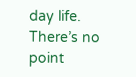day life. There’s no point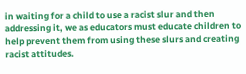in waiting for a child to use a racist slur and then addressing it, we as educators must educate children to help prevent them from using these slurs and creating racist attitudes.